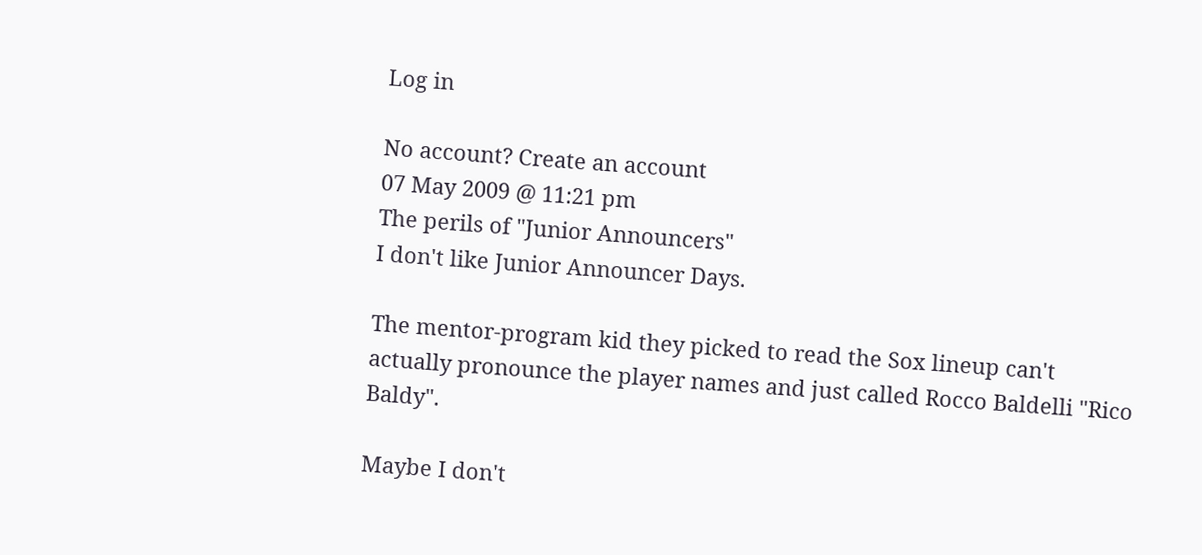Log in

No account? Create an account
07 May 2009 @ 11:21 pm
The perils of "Junior Announcers"
I don't like Junior Announcer Days.

The mentor-program kid they picked to read the Sox lineup can't actually pronounce the player names and just called Rocco Baldelli "Rico Baldy".

Maybe I don't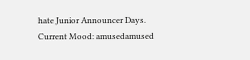hate Junior Announcer Days.
Current Mood: amusedamused